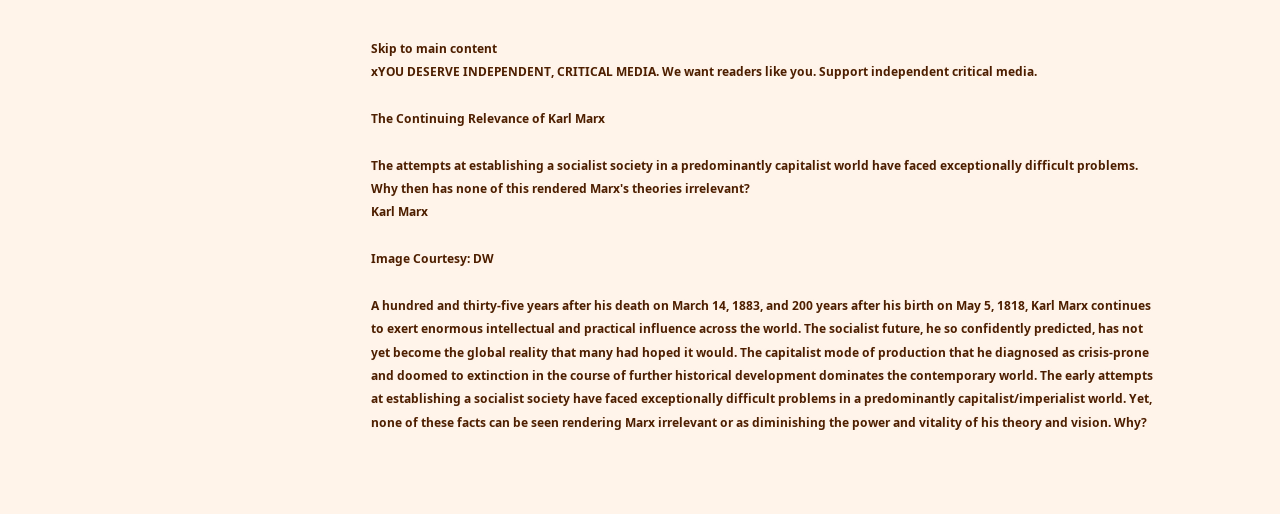Skip to main content
xYOU DESERVE INDEPENDENT, CRITICAL MEDIA. We want readers like you. Support independent critical media.

The Continuing Relevance of Karl Marx

The attempts at establishing a socialist society in a predominantly capitalist world have faced exceptionally difficult problems. Why then has none of this rendered Marx's theories irrelevant?
Karl Marx

Image Courtesy: DW

A hundred and thirty-five years after his death on March 14, 1883, and 200 years after his birth on May 5, 1818, Karl Marx continues to exert enormous intellectual and practical influence across the world. The socialist future, he so confidently predicted, has not yet become the global reality that many had hoped it would. The capitalist mode of production that he diagnosed as crisis-prone and doomed to extinction in the course of further historical development dominates the contemporary world. The early attempts at establishing a socialist society have faced exceptionally difficult problems in a predominantly capitalist/imperialist world. Yet, none of these facts can be seen rendering Marx irrelevant or as diminishing the power and vitality of his theory and vision. Why?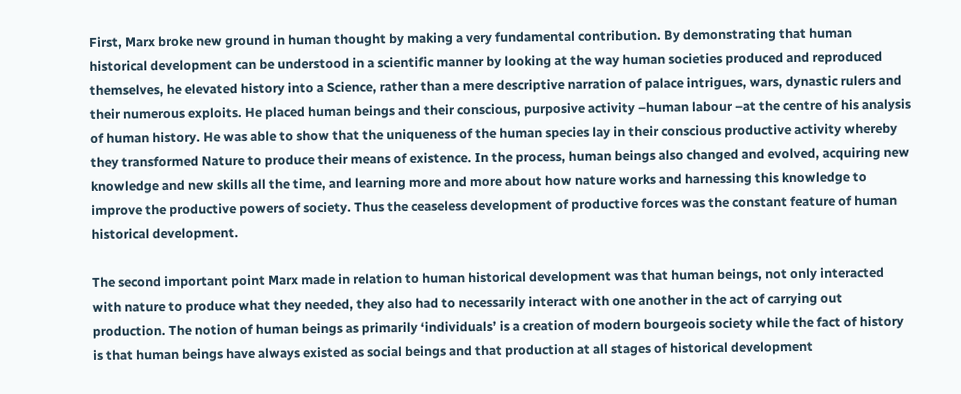First, Marx broke new ground in human thought by making a very fundamental contribution. By demonstrating that human historical development can be understood in a scientific manner by looking at the way human societies produced and reproduced themselves, he elevated history into a Science, rather than a mere descriptive narration of palace intrigues, wars, dynastic rulers and their numerous exploits. He placed human beings and their conscious, purposive activity –human labour –at the centre of his analysis of human history. He was able to show that the uniqueness of the human species lay in their conscious productive activity whereby they transformed Nature to produce their means of existence. In the process, human beings also changed and evolved, acquiring new knowledge and new skills all the time, and learning more and more about how nature works and harnessing this knowledge to improve the productive powers of society. Thus the ceaseless development of productive forces was the constant feature of human historical development.

The second important point Marx made in relation to human historical development was that human beings, not only interacted with nature to produce what they needed, they also had to necessarily interact with one another in the act of carrying out production. The notion of human beings as primarily ‘individuals’ is a creation of modern bourgeois society while the fact of history is that human beings have always existed as social beings and that production at all stages of historical development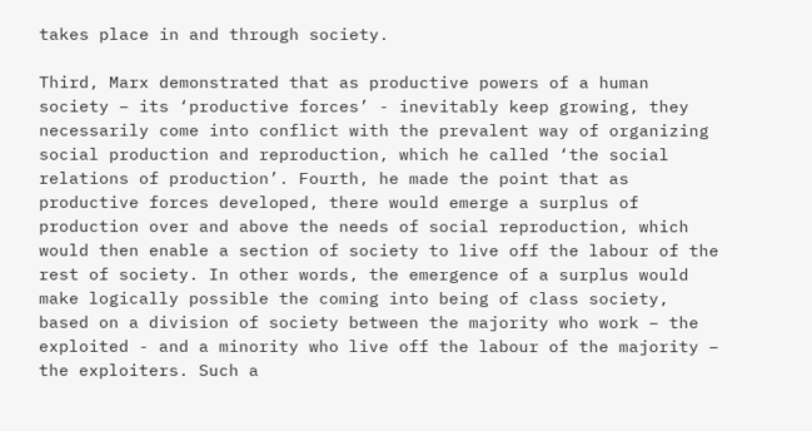takes place in and through society.

Third, Marx demonstrated that as productive powers of a human society – its ‘productive forces’ - inevitably keep growing, they necessarily come into conflict with the prevalent way of organizing social production and reproduction, which he called ‘the social relations of production’. Fourth, he made the point that as productive forces developed, there would emerge a surplus of production over and above the needs of social reproduction, which would then enable a section of society to live off the labour of the rest of society. In other words, the emergence of a surplus would make logically possible the coming into being of class society, based on a division of society between the majority who work – the exploited - and a minority who live off the labour of the majority – the exploiters. Such a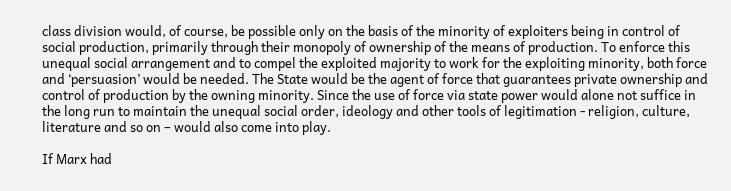class division would, of course, be possible only on the basis of the minority of exploiters being in control of social production, primarily through their monopoly of ownership of the means of production. To enforce this unequal social arrangement and to compel the exploited majority to work for the exploiting minority, both force and ‘persuasion’ would be needed. The State would be the agent of force that guarantees private ownership and control of production by the owning minority. Since the use of force via state power would alone not suffice in the long run to maintain the unequal social order, ideology and other tools of legitimation - religion, culture, literature and so on – would also come into play.

If Marx had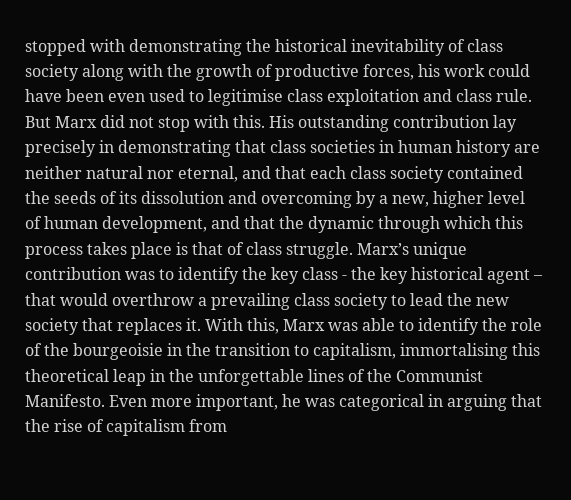stopped with demonstrating the historical inevitability of class society along with the growth of productive forces, his work could have been even used to legitimise class exploitation and class rule. But Marx did not stop with this. His outstanding contribution lay precisely in demonstrating that class societies in human history are neither natural nor eternal, and that each class society contained the seeds of its dissolution and overcoming by a new, higher level of human development, and that the dynamic through which this process takes place is that of class struggle. Marx’s unique contribution was to identify the key class - the key historical agent – that would overthrow a prevailing class society to lead the new society that replaces it. With this, Marx was able to identify the role of the bourgeoisie in the transition to capitalism, immortalising this theoretical leap in the unforgettable lines of the Communist Manifesto. Even more important, he was categorical in arguing that the rise of capitalism from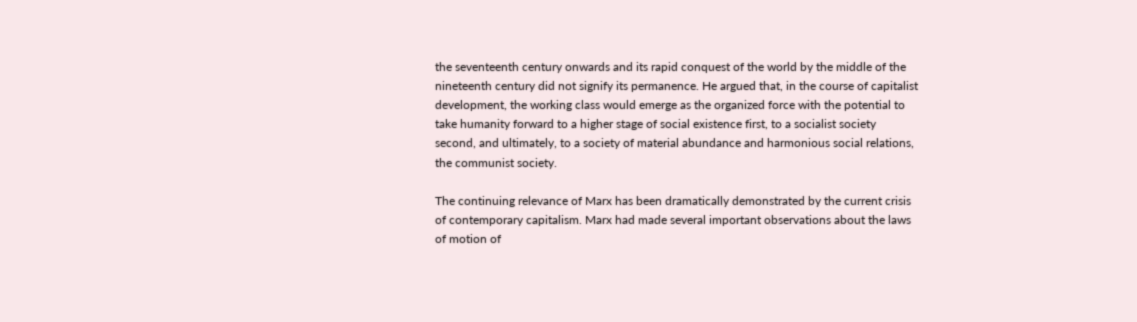the seventeenth century onwards and its rapid conquest of the world by the middle of the nineteenth century did not signify its permanence. He argued that, in the course of capitalist development, the working class would emerge as the organized force with the potential to take humanity forward to a higher stage of social existence first, to a socialist society second, and ultimately, to a society of material abundance and harmonious social relations, the communist society.

The continuing relevance of Marx has been dramatically demonstrated by the current crisis of contemporary capitalism. Marx had made several important observations about the laws of motion of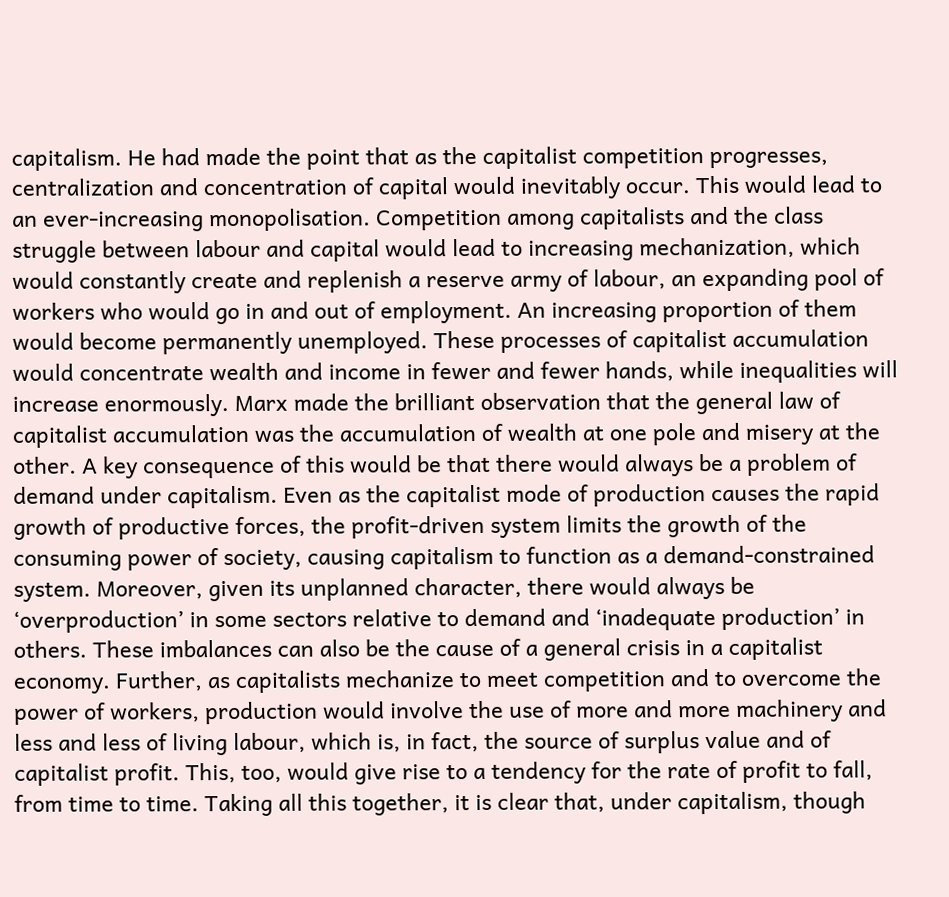capitalism. He had made the point that as the capitalist competition progresses, centralization and concentration of capital would inevitably occur. This would lead to an ever-increasing monopolisation. Competition among capitalists and the class struggle between labour and capital would lead to increasing mechanization, which would constantly create and replenish a reserve army of labour, an expanding pool of workers who would go in and out of employment. An increasing proportion of them would become permanently unemployed. These processes of capitalist accumulation would concentrate wealth and income in fewer and fewer hands, while inequalities will increase enormously. Marx made the brilliant observation that the general law of capitalist accumulation was the accumulation of wealth at one pole and misery at the other. A key consequence of this would be that there would always be a problem of demand under capitalism. Even as the capitalist mode of production causes the rapid growth of productive forces, the profit-driven system limits the growth of the consuming power of society, causing capitalism to function as a demand-constrained system. Moreover, given its unplanned character, there would always be ‘overproduction’ in some sectors relative to demand and ‘inadequate production’ in others. These imbalances can also be the cause of a general crisis in a capitalist economy. Further, as capitalists mechanize to meet competition and to overcome the power of workers, production would involve the use of more and more machinery and less and less of living labour, which is, in fact, the source of surplus value and of capitalist profit. This, too, would give rise to a tendency for the rate of profit to fall, from time to time. Taking all this together, it is clear that, under capitalism, though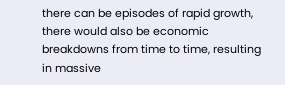there can be episodes of rapid growth, there would also be economic breakdowns from time to time, resulting in massive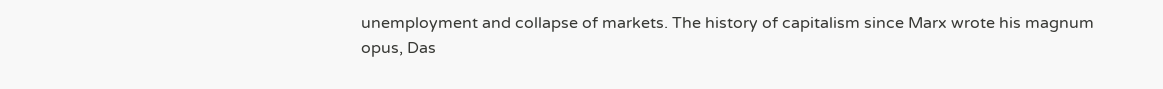unemployment and collapse of markets. The history of capitalism since Marx wrote his magnum opus, Das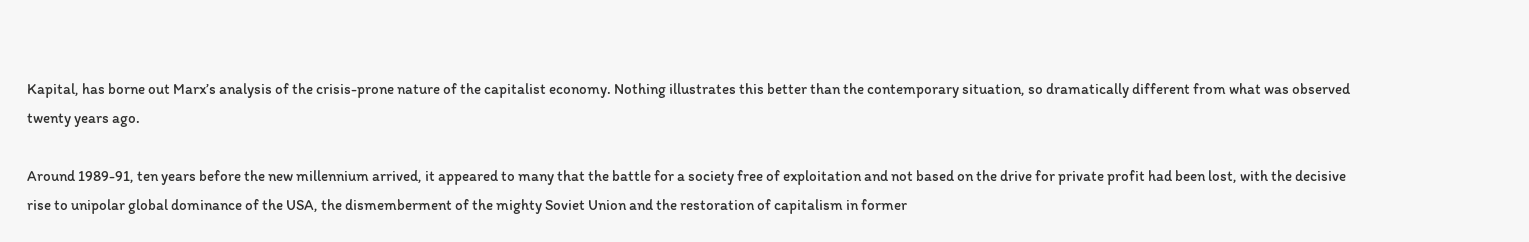Kapital, has borne out Marx’s analysis of the crisis-prone nature of the capitalist economy. Nothing illustrates this better than the contemporary situation, so dramatically different from what was observed twenty years ago.

Around 1989-91, ten years before the new millennium arrived, it appeared to many that the battle for a society free of exploitation and not based on the drive for private profit had been lost, with the decisive rise to unipolar global dominance of the USA, the dismemberment of the mighty Soviet Union and the restoration of capitalism in former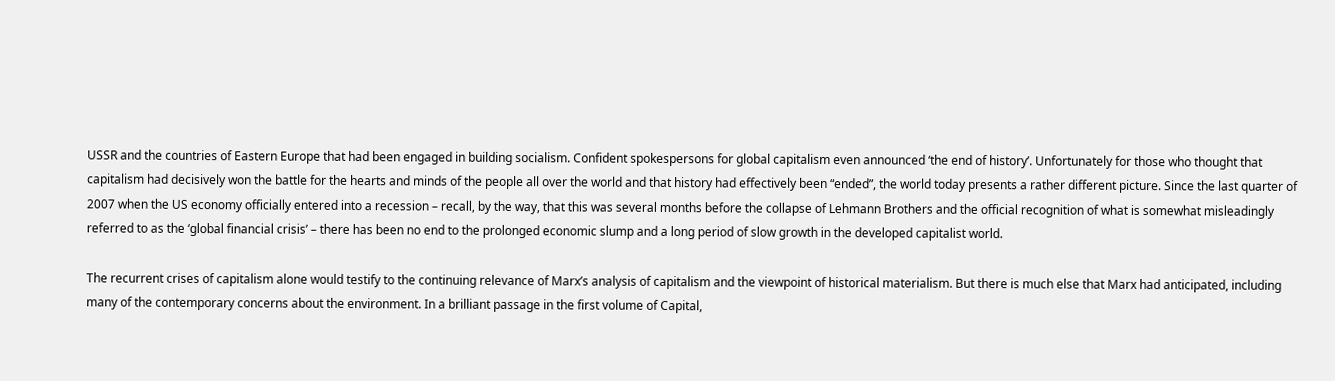USSR and the countries of Eastern Europe that had been engaged in building socialism. Confident spokespersons for global capitalism even announced ‘the end of history’. Unfortunately for those who thought that capitalism had decisively won the battle for the hearts and minds of the people all over the world and that history had effectively been “ended”, the world today presents a rather different picture. Since the last quarter of 2007 when the US economy officially entered into a recession – recall, by the way, that this was several months before the collapse of Lehmann Brothers and the official recognition of what is somewhat misleadingly referred to as the ‘global financial crisis’ – there has been no end to the prolonged economic slump and a long period of slow growth in the developed capitalist world.

The recurrent crises of capitalism alone would testify to the continuing relevance of Marx’s analysis of capitalism and the viewpoint of historical materialism. But there is much else that Marx had anticipated, including many of the contemporary concerns about the environment. In a brilliant passage in the first volume of Capital,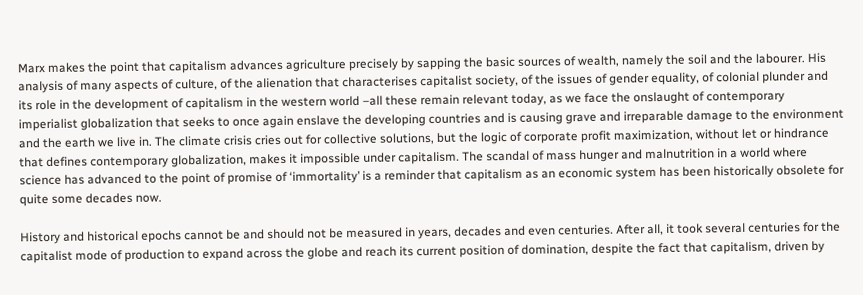Marx makes the point that capitalism advances agriculture precisely by sapping the basic sources of wealth, namely the soil and the labourer. His analysis of many aspects of culture, of the alienation that characterises capitalist society, of the issues of gender equality, of colonial plunder and its role in the development of capitalism in the western world –all these remain relevant today, as we face the onslaught of contemporary imperialist globalization that seeks to once again enslave the developing countries and is causing grave and irreparable damage to the environment and the earth we live in. The climate crisis cries out for collective solutions, but the logic of corporate profit maximization, without let or hindrance that defines contemporary globalization, makes it impossible under capitalism. The scandal of mass hunger and malnutrition in a world where science has advanced to the point of promise of ‘immortality’ is a reminder that capitalism as an economic system has been historically obsolete for quite some decades now.

History and historical epochs cannot be and should not be measured in years, decades and even centuries. After all, it took several centuries for the capitalist mode of production to expand across the globe and reach its current position of domination, despite the fact that capitalism, driven by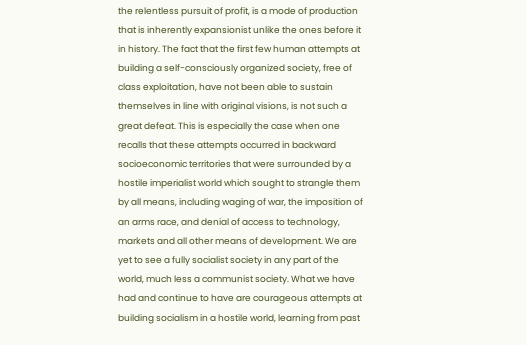the relentless pursuit of profit, is a mode of production that is inherently expansionist unlike the ones before it in history. The fact that the first few human attempts at building a self-consciously organized society, free of class exploitation, have not been able to sustain themselves in line with original visions, is not such a great defeat. This is especially the case when one recalls that these attempts occurred in backward socioeconomic territories that were surrounded by a hostile imperialist world which sought to strangle them by all means, including waging of war, the imposition of an arms race, and denial of access to technology, markets and all other means of development. We are yet to see a fully socialist society in any part of the world, much less a communist society. What we have had and continue to have are courageous attempts at building socialism in a hostile world, learning from past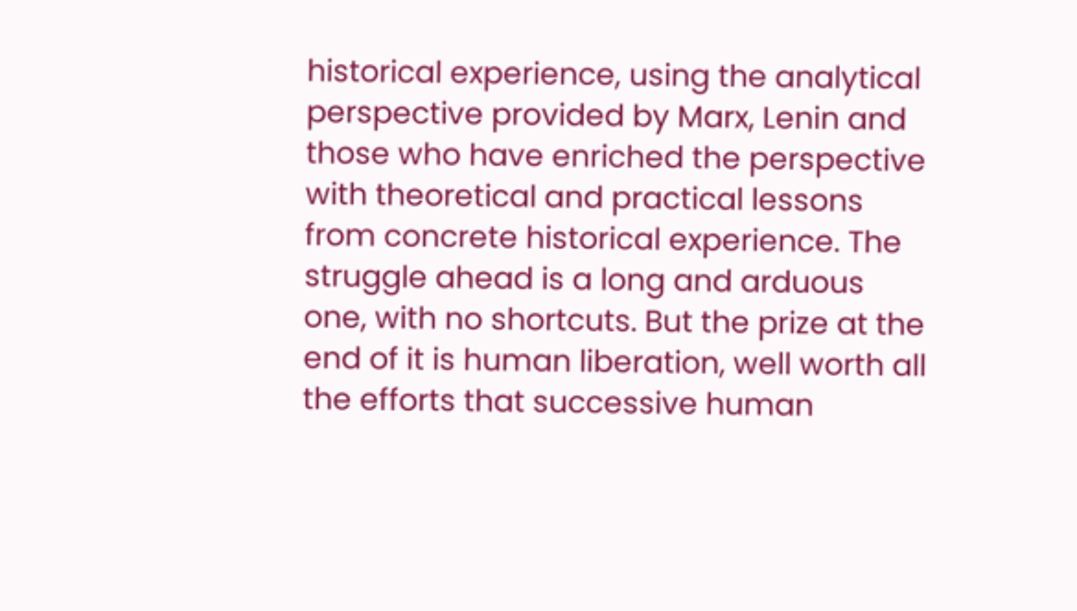historical experience, using the analytical perspective provided by Marx, Lenin and those who have enriched the perspective with theoretical and practical lessons from concrete historical experience. The struggle ahead is a long and arduous one, with no shortcuts. But the prize at the end of it is human liberation, well worth all the efforts that successive human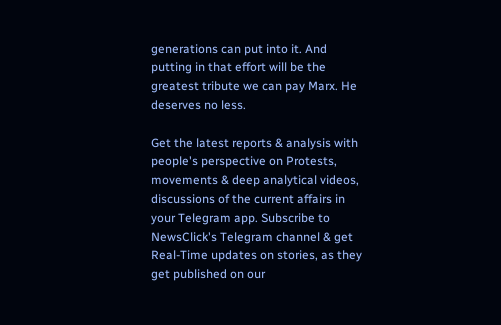generations can put into it. And putting in that effort will be the greatest tribute we can pay Marx. He deserves no less.

Get the latest reports & analysis with people's perspective on Protests, movements & deep analytical videos, discussions of the current affairs in your Telegram app. Subscribe to NewsClick's Telegram channel & get Real-Time updates on stories, as they get published on our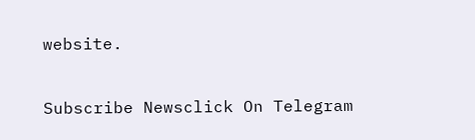website.

Subscribe Newsclick On Telegram